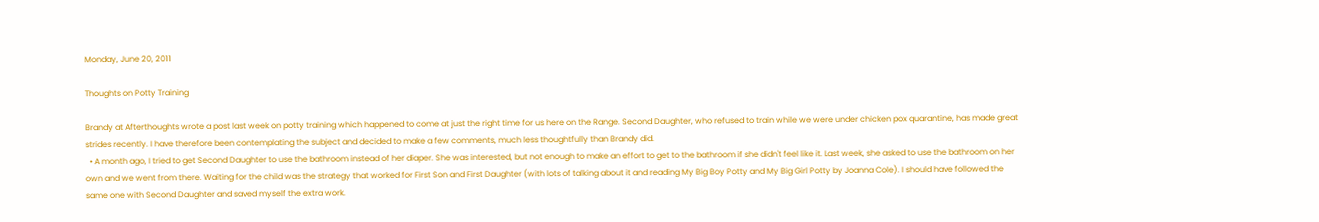Monday, June 20, 2011

Thoughts on Potty Training

Brandy at Afterthoughts wrote a post last week on potty training which happened to come at just the right time for us here on the Range. Second Daughter, who refused to train while we were under chicken pox quarantine, has made great strides recently. I have therefore been contemplating the subject and decided to make a few comments, much less thoughtfully than Brandy did.
  • A month ago, I tried to get Second Daughter to use the bathroom instead of her diaper. She was interested, but not enough to make an effort to get to the bathroom if she didn't feel like it. Last week, she asked to use the bathroom on her own and we went from there. Waiting for the child was the strategy that worked for First Son and First Daughter (with lots of talking about it and reading My Big Boy Potty and My Big Girl Potty by Joanna Cole). I should have followed the same one with Second Daughter and saved myself the extra work.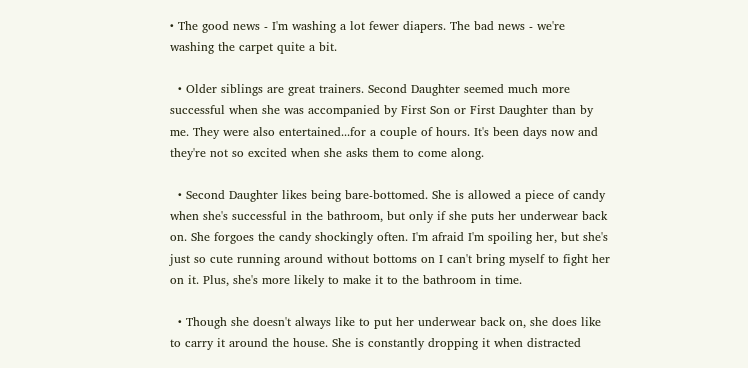• The good news - I'm washing a lot fewer diapers. The bad news - we're washing the carpet quite a bit.

  • Older siblings are great trainers. Second Daughter seemed much more successful when she was accompanied by First Son or First Daughter than by me. They were also entertained...for a couple of hours. It's been days now and they're not so excited when she asks them to come along.

  • Second Daughter likes being bare-bottomed. She is allowed a piece of candy when she's successful in the bathroom, but only if she puts her underwear back on. She forgoes the candy shockingly often. I'm afraid I'm spoiling her, but she's just so cute running around without bottoms on I can't bring myself to fight her on it. Plus, she's more likely to make it to the bathroom in time.

  • Though she doesn't always like to put her underwear back on, she does like to carry it around the house. She is constantly dropping it when distracted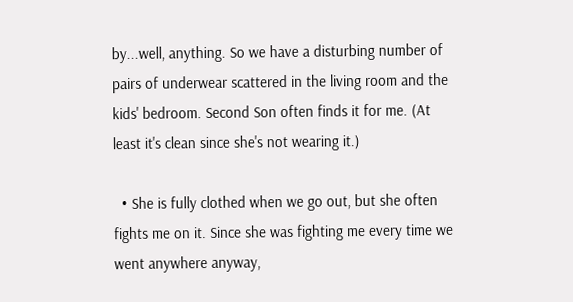by...well, anything. So we have a disturbing number of pairs of underwear scattered in the living room and the kids' bedroom. Second Son often finds it for me. (At least it's clean since she's not wearing it.)

  • She is fully clothed when we go out, but she often fights me on it. Since she was fighting me every time we went anywhere anyway,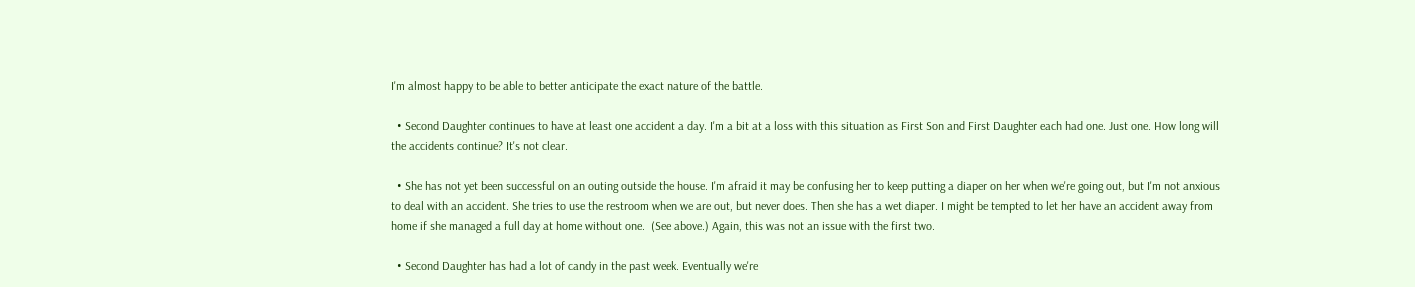I'm almost happy to be able to better anticipate the exact nature of the battle.

  • Second Daughter continues to have at least one accident a day. I'm a bit at a loss with this situation as First Son and First Daughter each had one. Just one. How long will the accidents continue? It's not clear.

  • She has not yet been successful on an outing outside the house. I'm afraid it may be confusing her to keep putting a diaper on her when we're going out, but I'm not anxious to deal with an accident. She tries to use the restroom when we are out, but never does. Then she has a wet diaper. I might be tempted to let her have an accident away from home if she managed a full day at home without one.  (See above.) Again, this was not an issue with the first two.

  • Second Daughter has had a lot of candy in the past week. Eventually we're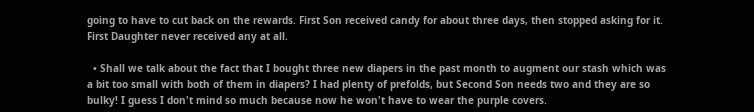going to have to cut back on the rewards. First Son received candy for about three days, then stopped asking for it. First Daughter never received any at all.

  • Shall we talk about the fact that I bought three new diapers in the past month to augment our stash which was a bit too small with both of them in diapers? I had plenty of prefolds, but Second Son needs two and they are so bulky! I guess I don't mind so much because now he won't have to wear the purple covers.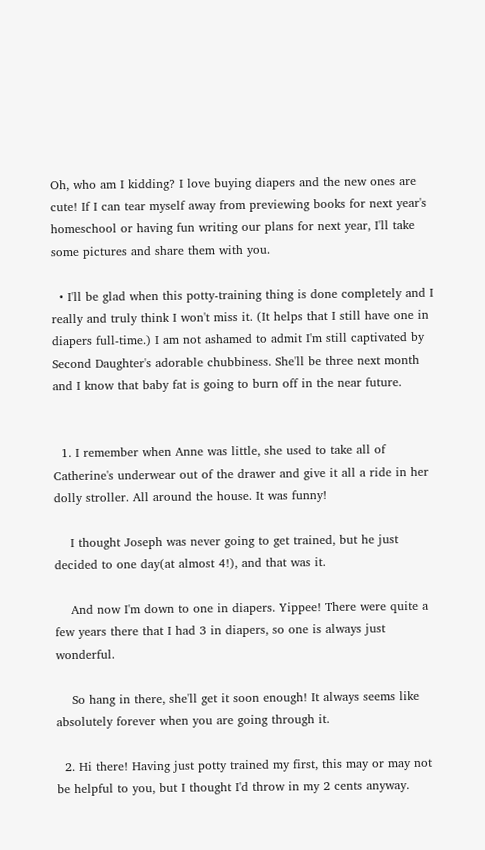Oh, who am I kidding? I love buying diapers and the new ones are cute! If I can tear myself away from previewing books for next year's homeschool or having fun writing our plans for next year, I'll take some pictures and share them with you.

  • I'll be glad when this potty-training thing is done completely and I really and truly think I won't miss it. (It helps that I still have one in diapers full-time.) I am not ashamed to admit I'm still captivated by Second Daughter's adorable chubbiness. She'll be three next month and I know that baby fat is going to burn off in the near future.


  1. I remember when Anne was little, she used to take all of Catherine's underwear out of the drawer and give it all a ride in her dolly stroller. All around the house. It was funny!

    I thought Joseph was never going to get trained, but he just decided to one day(at almost 4!), and that was it.

    And now I'm down to one in diapers. Yippee! There were quite a few years there that I had 3 in diapers, so one is always just wonderful.

    So hang in there, she'll get it soon enough! It always seems like absolutely forever when you are going through it.

  2. Hi there! Having just potty trained my first, this may or may not be helpful to you, but I thought I'd throw in my 2 cents anyway.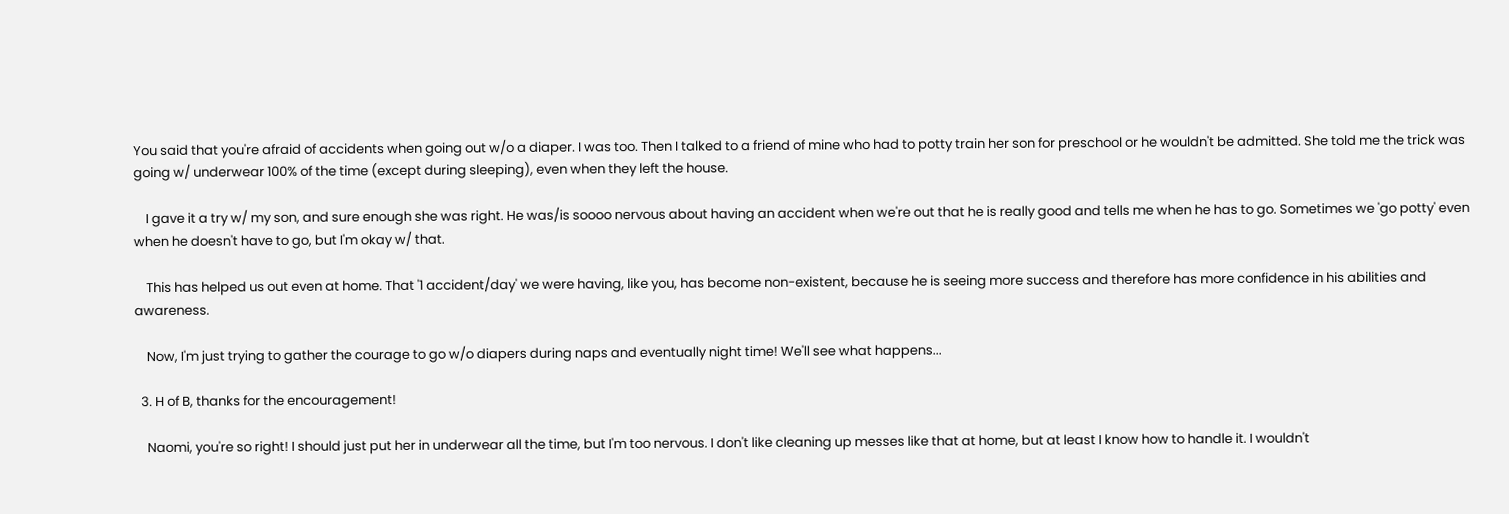You said that you're afraid of accidents when going out w/o a diaper. I was too. Then I talked to a friend of mine who had to potty train her son for preschool or he wouldn't be admitted. She told me the trick was going w/ underwear 100% of the time (except during sleeping), even when they left the house.

    I gave it a try w/ my son, and sure enough she was right. He was/is soooo nervous about having an accident when we're out that he is really good and tells me when he has to go. Sometimes we 'go potty' even when he doesn't have to go, but I'm okay w/ that.

    This has helped us out even at home. That '1 accident/day' we were having, like you, has become non-existent, because he is seeing more success and therefore has more confidence in his abilities and awareness.

    Now, I'm just trying to gather the courage to go w/o diapers during naps and eventually night time! We'll see what happens...

  3. H of B, thanks for the encouragement!

    Naomi, you're so right! I should just put her in underwear all the time, but I'm too nervous. I don't like cleaning up messes like that at home, but at least I know how to handle it. I wouldn't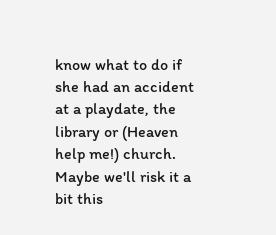know what to do if she had an accident at a playdate, the library or (Heaven help me!) church. Maybe we'll risk it a bit this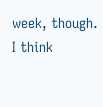week, though. I think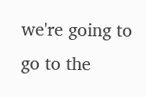we're going to go to the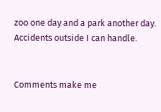zoo one day and a park another day. Accidents outside I can handle.


Comments make me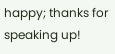happy; thanks for speaking up!